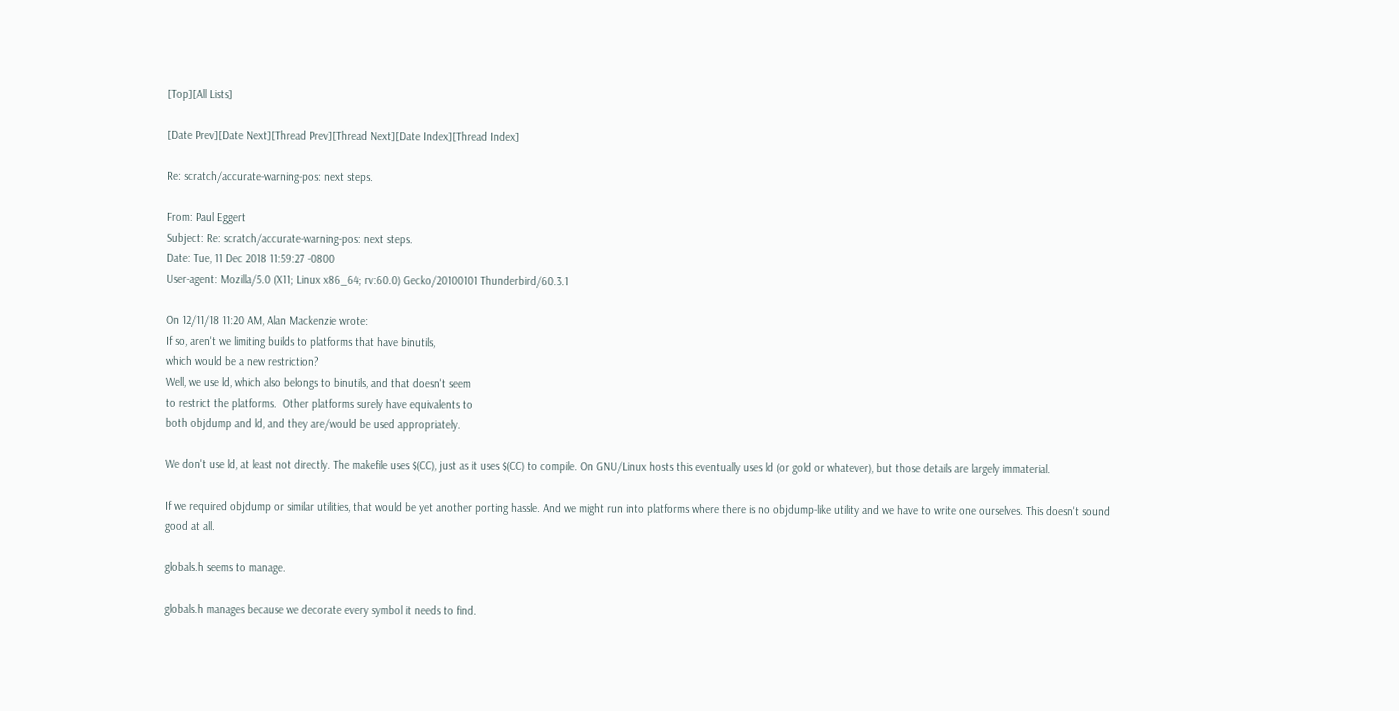[Top][All Lists]

[Date Prev][Date Next][Thread Prev][Thread Next][Date Index][Thread Index]

Re: scratch/accurate-warning-pos: next steps.

From: Paul Eggert
Subject: Re: scratch/accurate-warning-pos: next steps.
Date: Tue, 11 Dec 2018 11:59:27 -0800
User-agent: Mozilla/5.0 (X11; Linux x86_64; rv:60.0) Gecko/20100101 Thunderbird/60.3.1

On 12/11/18 11:20 AM, Alan Mackenzie wrote:
If so, aren't we limiting builds to platforms that have binutils,
which would be a new restriction?
Well, we use ld, which also belongs to binutils, and that doesn't seem
to restrict the platforms.  Other platforms surely have equivalents to
both objdump and ld, and they are/would be used appropriately.

We don't use ld, at least not directly. The makefile uses $(CC), just as it uses $(CC) to compile. On GNU/Linux hosts this eventually uses ld (or gold or whatever), but those details are largely immaterial.

If we required objdump or similar utilities, that would be yet another porting hassle. And we might run into platforms where there is no objdump-like utility and we have to write one ourselves. This doesn't sound good at all.

globals.h seems to manage.

globals.h manages because we decorate every symbol it needs to find.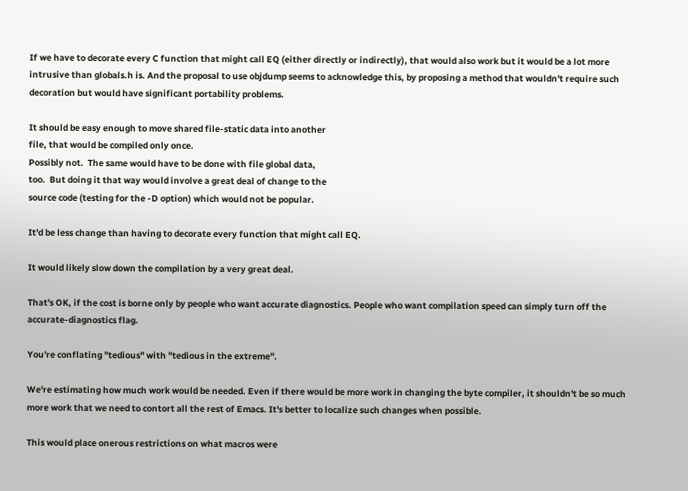If we have to decorate every C function that might call EQ (either directly or indirectly), that would also work but it would be a lot more intrusive than globals.h is. And the proposal to use objdump seems to acknowledge this, by proposing a method that wouldn't require such decoration but would have significant portability problems.

It should be easy enough to move shared file-static data into another
file, that would be compiled only once.
Possibly not.  The same would have to be done with file global data,
too.  But doing it that way would involve a great deal of change to the
source code (testing for the -D option) which would not be popular.

It'd be less change than having to decorate every function that might call EQ.

It would likely slow down the compilation by a very great deal.

That's OK, if the cost is borne only by people who want accurate diagnostics. People who want compilation speed can simply turn off the accurate-diagnostics flag.

You're conflating "tedious" with "tedious in the extreme".

We're estimating how much work would be needed. Even if there would be more work in changing the byte compiler, it shouldn't be so much more work that we need to contort all the rest of Emacs. It's better to localize such changes when possible.

This would place onerous restrictions on what macros were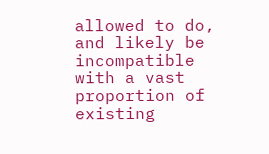allowed to do,
and likely be incompatible with a vast proportion of existing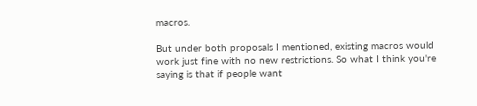macros.

But under both proposals I mentioned, existing macros would work just fine with no new restrictions. So what I think you're saying is that if people want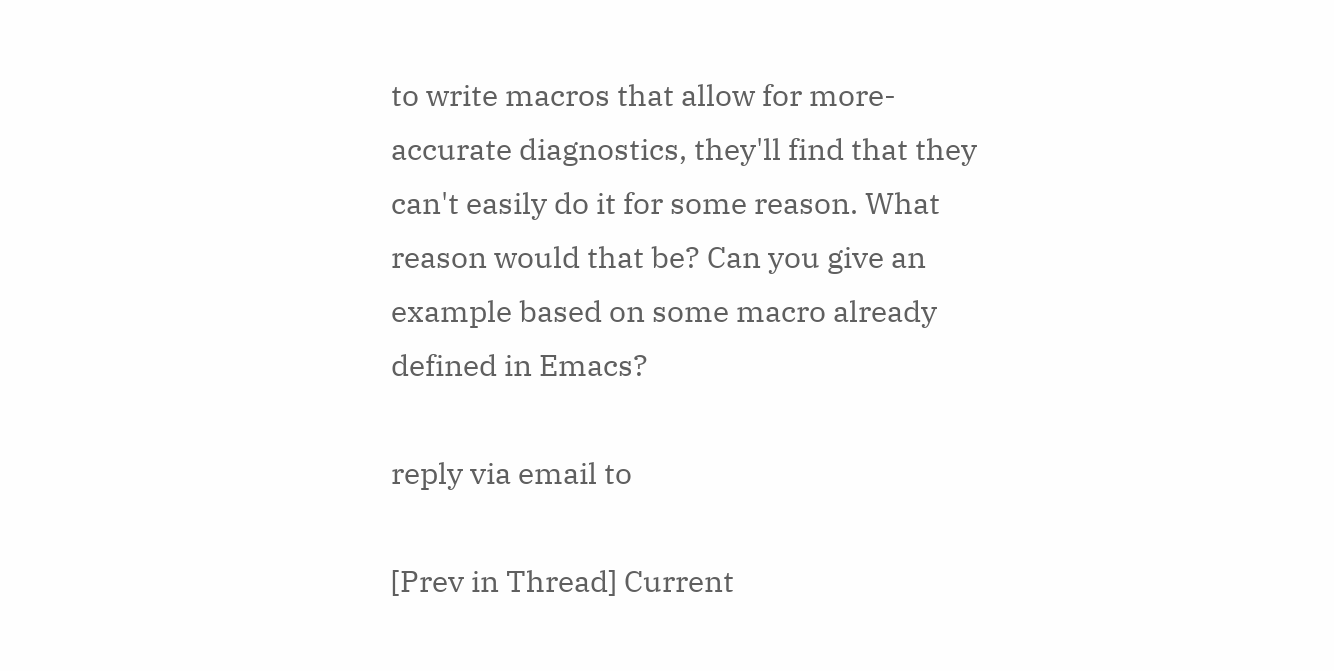to write macros that allow for more-accurate diagnostics, they'll find that they can't easily do it for some reason. What reason would that be? Can you give an example based on some macro already defined in Emacs?

reply via email to

[Prev in Thread] Current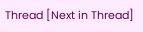Thread [Next in Thread]